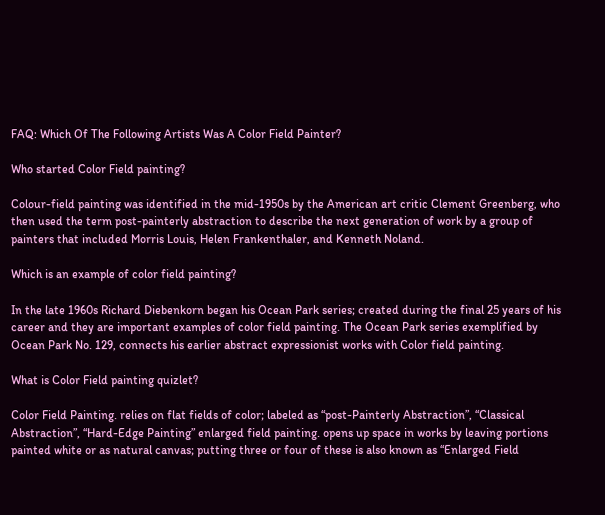FAQ: Which Of The Following Artists Was A Color Field Painter?

Who started Color Field painting?

Colour-field painting was identified in the mid-1950s by the American art critic Clement Greenberg, who then used the term post-painterly abstraction to describe the next generation of work by a group of painters that included Morris Louis, Helen Frankenthaler, and Kenneth Noland.

Which is an example of color field painting?

In the late 1960s Richard Diebenkorn began his Ocean Park series; created during the final 25 years of his career and they are important examples of color field painting. The Ocean Park series exemplified by Ocean Park No. 129, connects his earlier abstract expressionist works with Color field painting.

What is Color Field painting quizlet?

Color Field Painting. relies on flat fields of color; labeled as “post-Painterly Abstraction”, “Classical Abstraction”, “Hard-Edge Painting” enlarged field painting. opens up space in works by leaving portions painted white or as natural canvas; putting three or four of these is also known as “Enlarged Field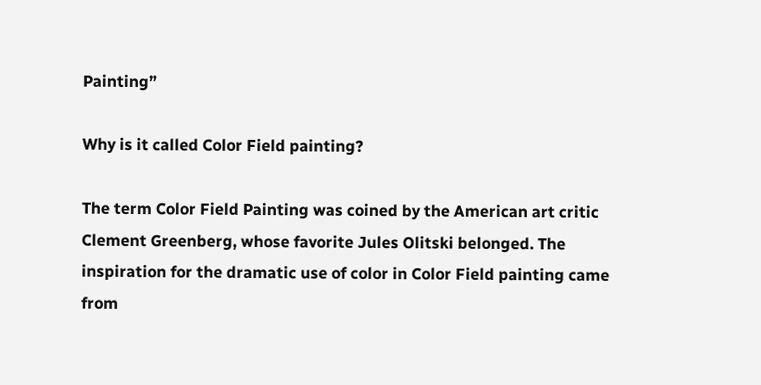Painting”

Why is it called Color Field painting?

The term Color Field Painting was coined by the American art critic Clement Greenberg, whose favorite Jules Olitski belonged. The inspiration for the dramatic use of color in Color Field painting came from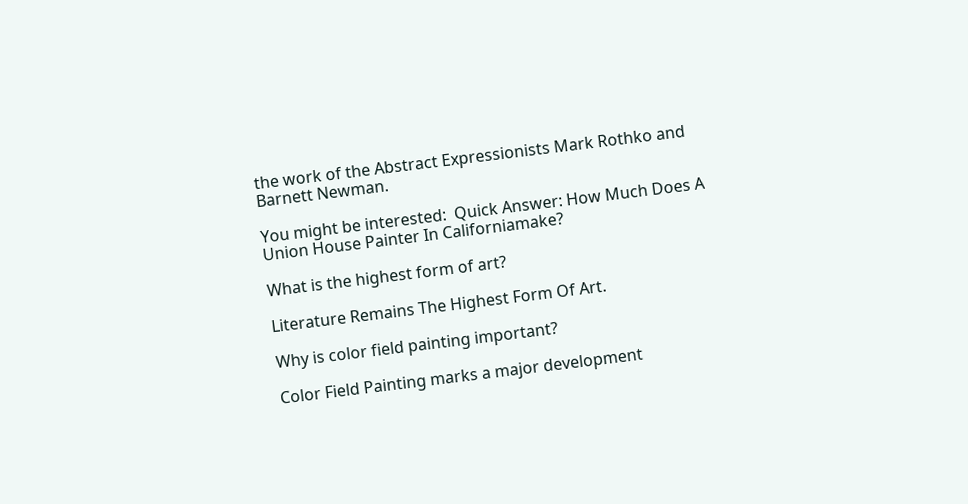the work of the Abstract Expressionists Mark Rothko and Barnett Newman.

You might be interested:  Quick Answer: How Much Does A Union House Painter In Californiamake?

What is the highest form of art?

Literature Remains The Highest Form Of Art.

Why is color field painting important?

Color Field Painting marks a major development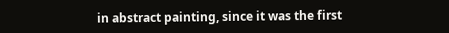in abstract painting, since it was the first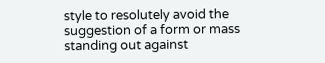style to resolutely avoid the suggestion of a form or mass standing out against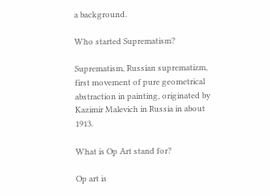a background.

Who started Suprematism?

Suprematism, Russian suprematizm, first movement of pure geometrical abstraction in painting, originated by Kazimir Malevich in Russia in about 1913.

What is Op Art stand for?

Op art is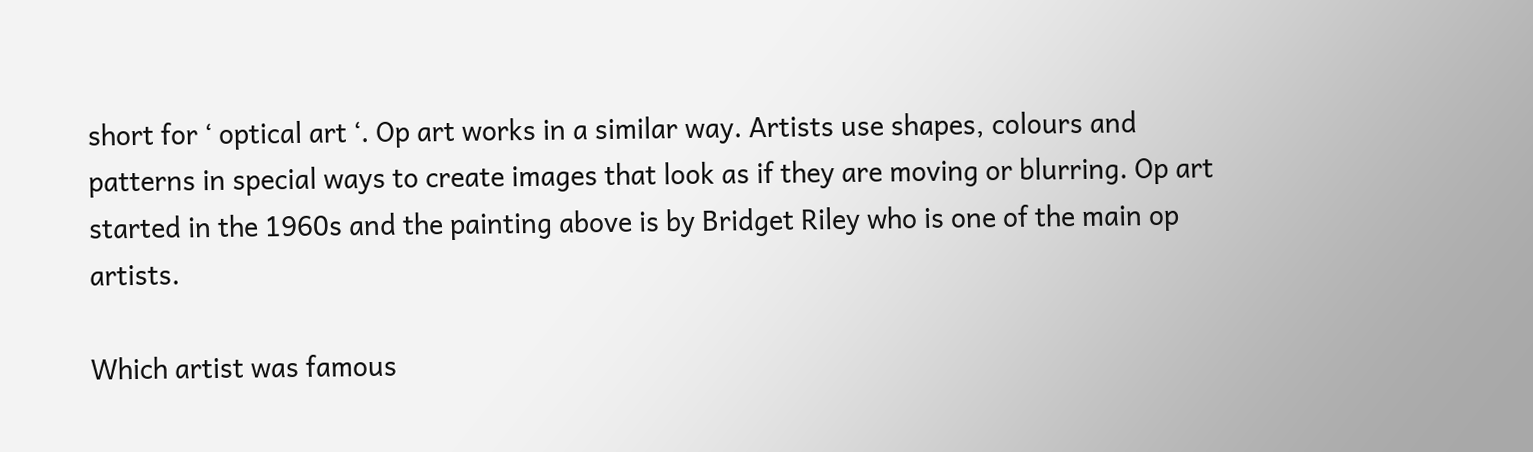short for ‘ optical art ‘. Op art works in a similar way. Artists use shapes, colours and patterns in special ways to create images that look as if they are moving or blurring. Op art started in the 1960s and the painting above is by Bridget Riley who is one of the main op artists.

Which artist was famous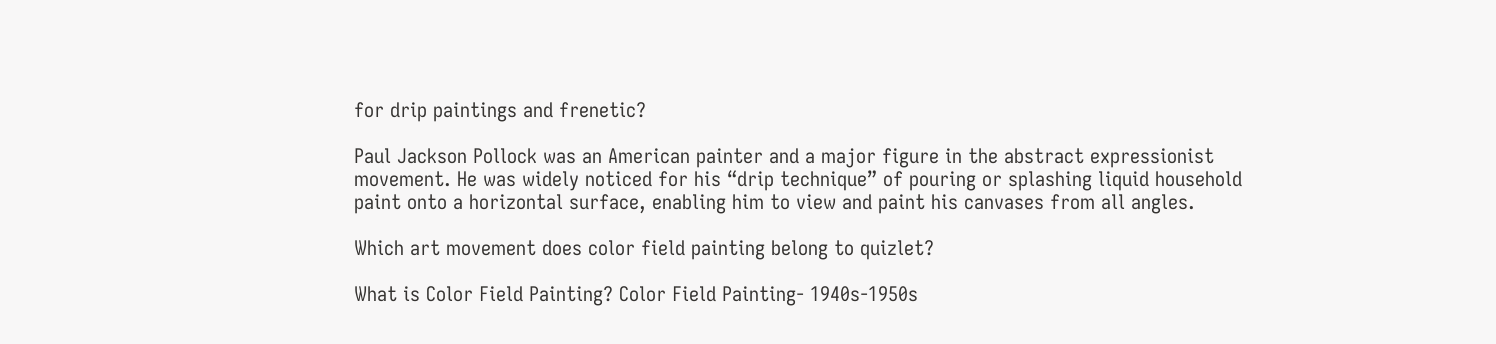for drip paintings and frenetic?

Paul Jackson Pollock was an American painter and a major figure in the abstract expressionist movement. He was widely noticed for his “drip technique” of pouring or splashing liquid household paint onto a horizontal surface, enabling him to view and paint his canvases from all angles.

Which art movement does color field painting belong to quizlet?

What is Color Field Painting? Color Field Painting- 1940s-1950s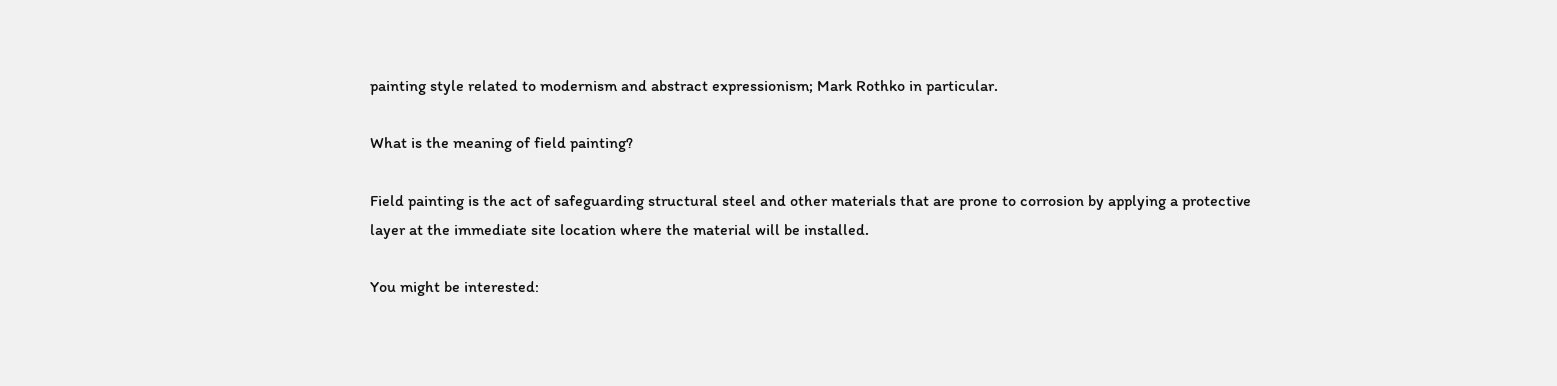painting style related to modernism and abstract expressionism; Mark Rothko in particular.

What is the meaning of field painting?

Field painting is the act of safeguarding structural steel and other materials that are prone to corrosion by applying a protective layer at the immediate site location where the material will be installed.

You might be interested: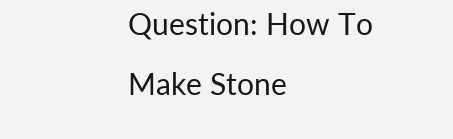Question: How To Make Stone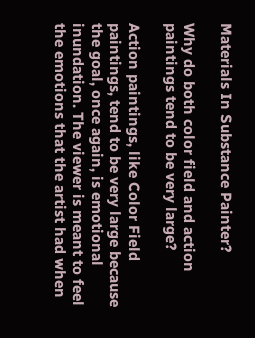Materials In Substance Painter?

Why do both color field and action paintings tend to be very large?

Action paintings, like Color Field paintings, tend to be very large because the goal, once again, is emotional inundation. The viewer is meant to feel the emotions that the artist had when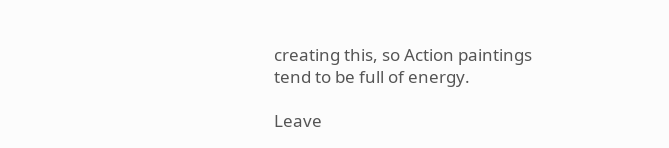creating this, so Action paintings tend to be full of energy.

Leave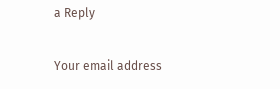a Reply

Your email address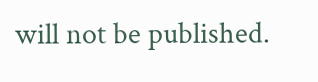will not be published.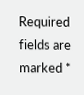Required fields are marked *